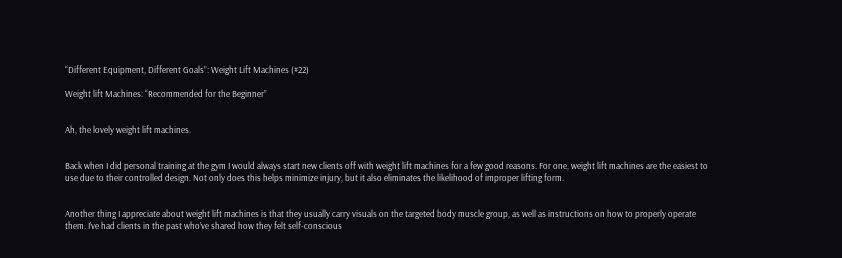“Different Equipment, Different Goals”: Weight Lift Machines (#22)

Weight lift Machines: “Recommended for the Beginner”


Ah, the lovely weight lift machines.


Back when I did personal training at the gym I would always start new clients off with weight lift machines for a few good reasons. For one, weight lift machines are the easiest to use due to their controlled design. Not only does this helps minimize injury, but it also eliminates the likelihood of improper lifting form.


Another thing I appreciate about weight lift machines is that they usually carry visuals on the targeted body muscle group, as well as instructions on how to properly operate them. I’ve had clients in the past who’ve shared how they felt self-conscious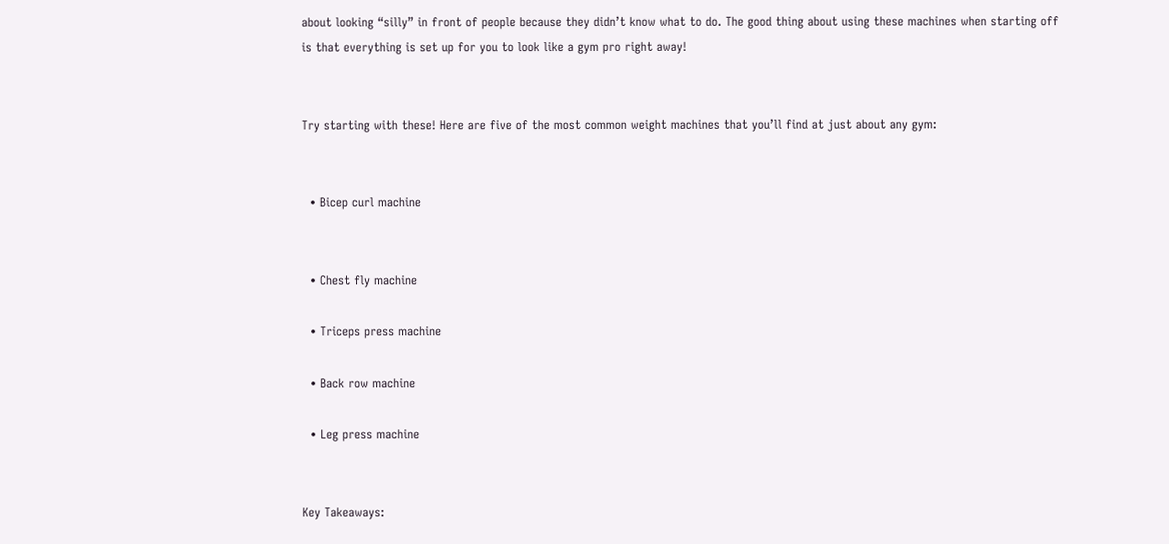about looking “silly” in front of people because they didn’t know what to do. The good thing about using these machines when starting off is that everything is set up for you to look like a gym pro right away!


Try starting with these! Here are five of the most common weight machines that you’ll find at just about any gym:


  • Bicep curl machine


  • Chest fly machine

  • Triceps press machine

  • Back row machine

  • Leg press machine


Key Takeaways: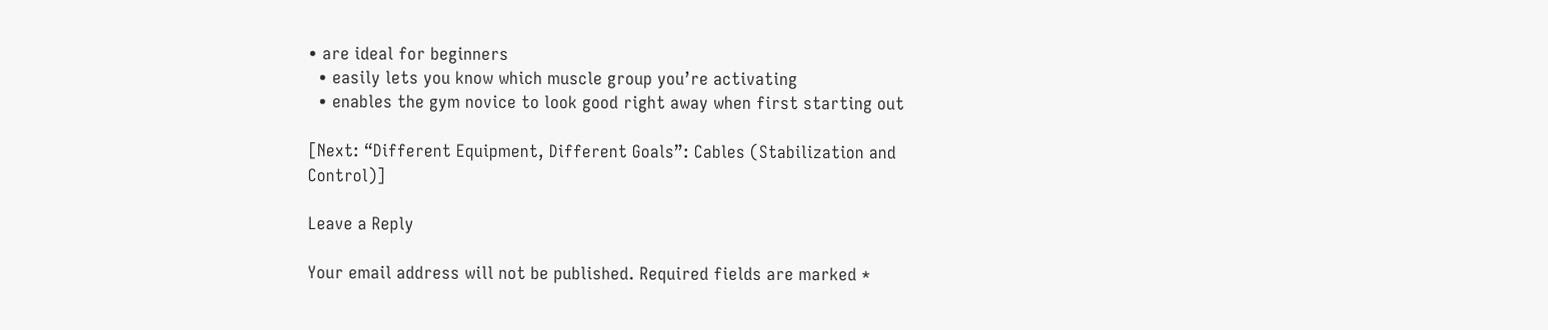• are ideal for beginners
  • easily lets you know which muscle group you’re activating
  • enables the gym novice to look good right away when first starting out

[Next: “Different Equipment, Different Goals”: Cables (Stabilization and Control)]

Leave a Reply

Your email address will not be published. Required fields are marked *